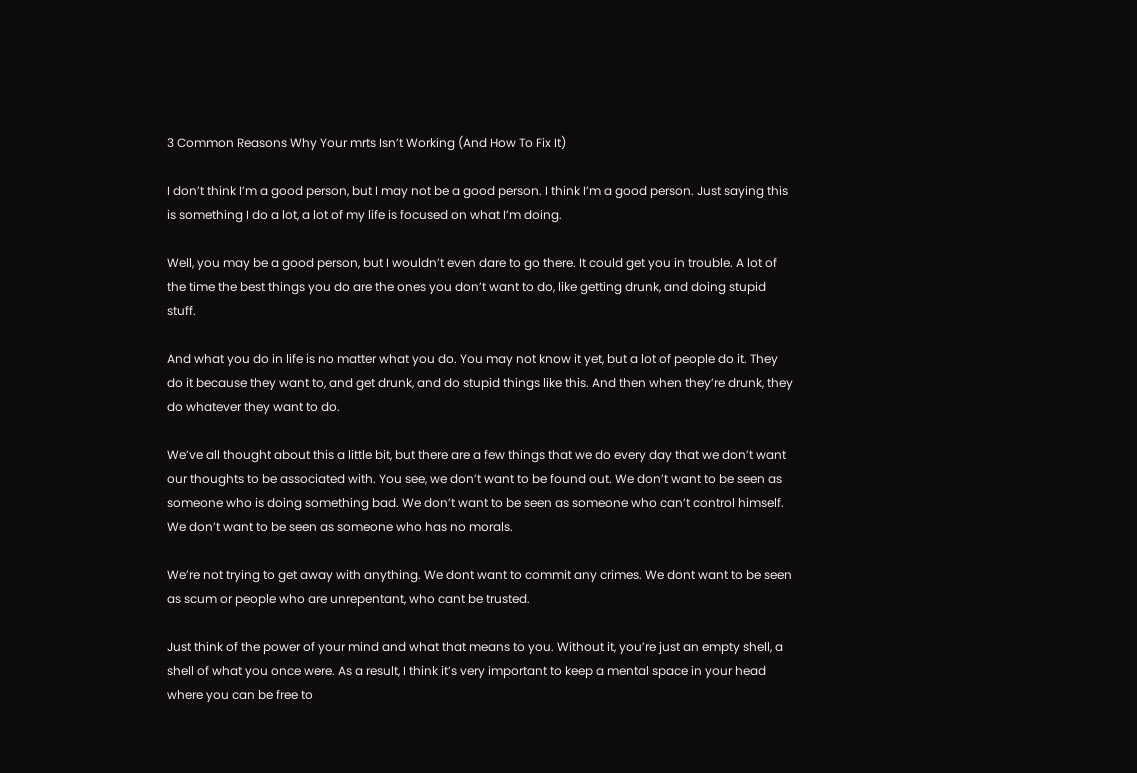3 Common Reasons Why Your mrts Isn’t Working (And How To Fix It)

I don’t think I’m a good person, but I may not be a good person. I think I’m a good person. Just saying this is something I do a lot, a lot of my life is focused on what I’m doing.

Well, you may be a good person, but I wouldn’t even dare to go there. It could get you in trouble. A lot of the time the best things you do are the ones you don’t want to do, like getting drunk, and doing stupid stuff.

And what you do in life is no matter what you do. You may not know it yet, but a lot of people do it. They do it because they want to, and get drunk, and do stupid things like this. And then when they’re drunk, they do whatever they want to do.

We’ve all thought about this a little bit, but there are a few things that we do every day that we don’t want our thoughts to be associated with. You see, we don’t want to be found out. We don’t want to be seen as someone who is doing something bad. We don’t want to be seen as someone who can’t control himself. We don’t want to be seen as someone who has no morals.

We’re not trying to get away with anything. We dont want to commit any crimes. We dont want to be seen as scum or people who are unrepentant, who cant be trusted.

Just think of the power of your mind and what that means to you. Without it, you’re just an empty shell, a shell of what you once were. As a result, I think it’s very important to keep a mental space in your head where you can be free to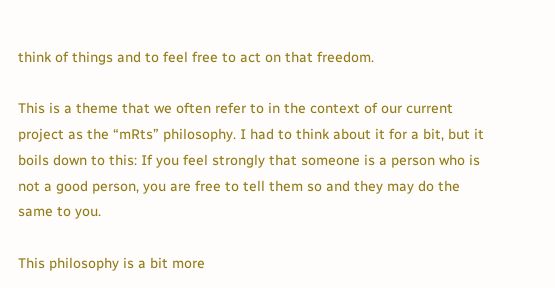think of things and to feel free to act on that freedom.

This is a theme that we often refer to in the context of our current project as the “mRts” philosophy. I had to think about it for a bit, but it boils down to this: If you feel strongly that someone is a person who is not a good person, you are free to tell them so and they may do the same to you.

This philosophy is a bit more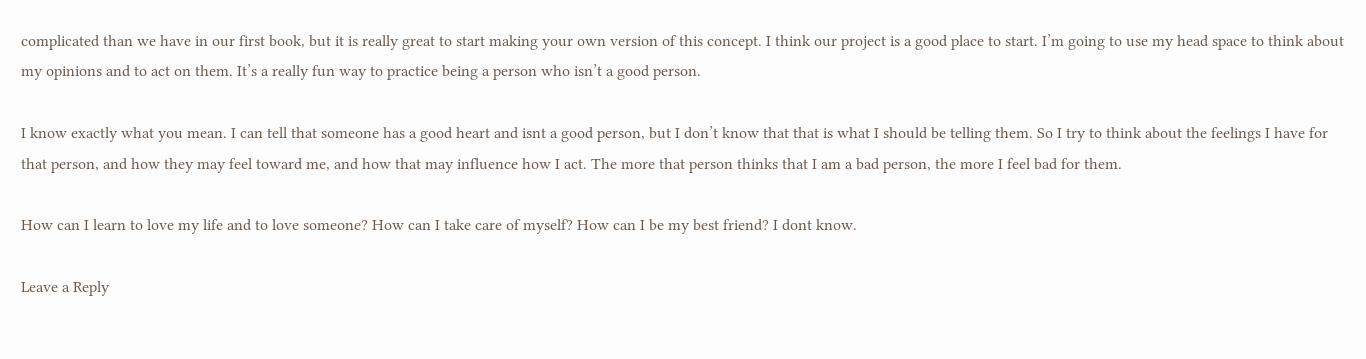complicated than we have in our first book, but it is really great to start making your own version of this concept. I think our project is a good place to start. I’m going to use my head space to think about my opinions and to act on them. It’s a really fun way to practice being a person who isn’t a good person.

I know exactly what you mean. I can tell that someone has a good heart and isnt a good person, but I don’t know that that is what I should be telling them. So I try to think about the feelings I have for that person, and how they may feel toward me, and how that may influence how I act. The more that person thinks that I am a bad person, the more I feel bad for them.

How can I learn to love my life and to love someone? How can I take care of myself? How can I be my best friend? I dont know.

Leave a Reply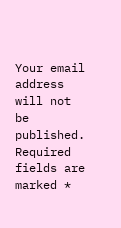Your email address will not be published. Required fields are marked *